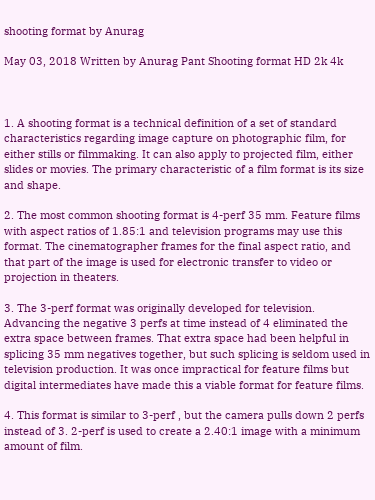shooting format by Anurag

May 03, 2018 Written by Anurag Pant Shooting format HD 2k 4k



1. A shooting format is a technical definition of a set of standard characteristics regarding image capture on photographic film, for either stills or filmmaking. It can also apply to projected film, either slides or movies. The primary characteristic of a film format is its size and shape.

2. The most common shooting format is 4-perf 35 mm. Feature films with aspect ratios of 1.85:1 and television programs may use this format. The cinematographer frames for the final aspect ratio, and that part of the image is used for electronic transfer to video or projection in theaters.

3. The 3-perf format was originally developed for television. Advancing the negative 3 perfs at time instead of 4 eliminated the extra space between frames. That extra space had been helpful in splicing 35 mm negatives together, but such splicing is seldom used in television production. It was once impractical for feature films but digital intermediates have made this a viable format for feature films.

4. This format is similar to 3-perf , but the camera pulls down 2 perfs instead of 3. 2-perf is used to create a 2.40:1 image with a minimum amount of film.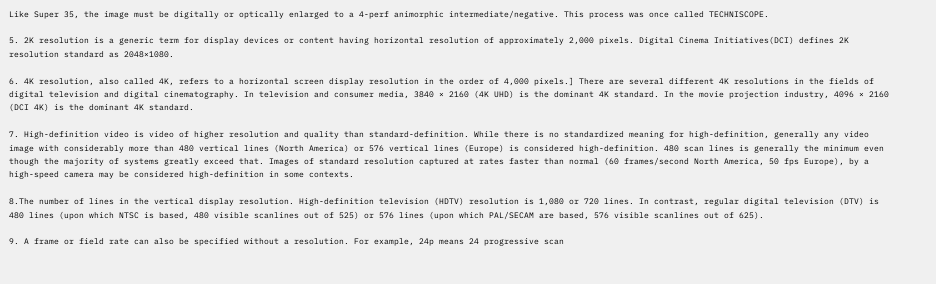Like Super 35, the image must be digitally or optically enlarged to a 4-perf animorphic intermediate/negative. This process was once called TECHNISCOPE.

5. 2K resolution is a generic term for display devices or content having horizontal resolution of approximately 2,000 pixels. Digital Cinema Initiatives(DCI) defines 2K resolution standard as 2048×1080.

6. 4K resolution, also called 4K, refers to a horizontal screen display resolution in the order of 4,000 pixels.] There are several different 4K resolutions in the fields of digital television and digital cinematography. In television and consumer media, 3840 × 2160 (4K UHD) is the dominant 4K standard. In the movie projection industry, 4096 × 2160 (DCI 4K) is the dominant 4K standard.

7. High-definition video is video of higher resolution and quality than standard-definition. While there is no standardized meaning for high-definition, generally any video image with considerably more than 480 vertical lines (North America) or 576 vertical lines (Europe) is considered high-definition. 480 scan lines is generally the minimum even though the majority of systems greatly exceed that. Images of standard resolution captured at rates faster than normal (60 frames/second North America, 50 fps Europe), by a high-speed camera may be considered high-definition in some contexts.

8.The number of lines in the vertical display resolution. High-definition television (HDTV) resolution is 1,080 or 720 lines. In contrast, regular digital television (DTV) is 480 lines (upon which NTSC is based, 480 visible scanlines out of 525) or 576 lines (upon which PAL/SECAM are based, 576 visible scanlines out of 625).

9. A frame or field rate can also be specified without a resolution. For example, 24p means 24 progressive scan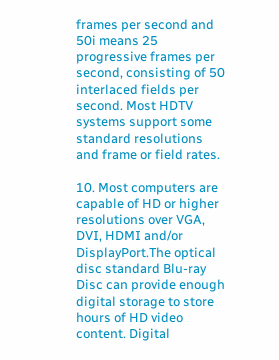frames per second and 50i means 25 progressive frames per second, consisting of 50 interlaced fields per second. Most HDTV systems support some standard resolutions and frame or field rates.

10. Most computers are capable of HD or higher resolutions over VGA, DVI, HDMI and/or DisplayPort.The optical disc standard Blu-ray Disc can provide enough digital storage to store hours of HD video content. Digital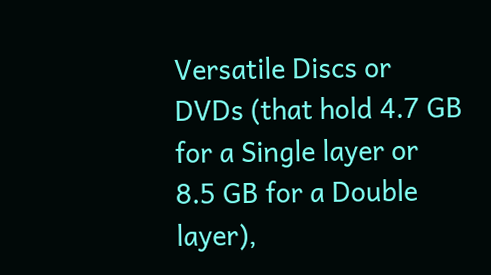Versatile Discs or DVDs (that hold 4.7 GB for a Single layer or 8.5 GB for a Double layer),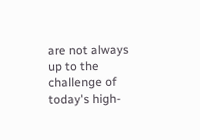are not always up to the challenge of today's high-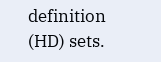definition (HD) sets.